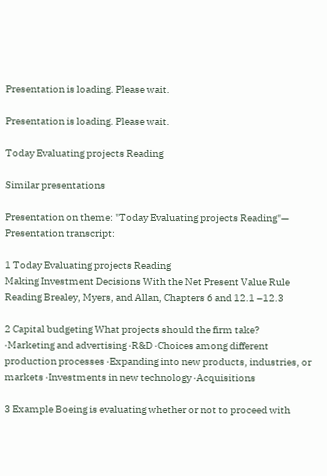Presentation is loading. Please wait.

Presentation is loading. Please wait.

Today Evaluating projects Reading

Similar presentations

Presentation on theme: "Today Evaluating projects Reading"— Presentation transcript:

1 Today Evaluating projects Reading
Making Investment Decisions With the Net Present Value Rule Reading Brealey, Myers, and Allan, Chapters 6 and 12.1 –12.3

2 Capital budgeting What projects should the firm take?
‧Marketing and advertising ‧R&D ‧Choices among different production processes ‧Expanding into new products, industries, or markets ‧Investments in new technology ‧Acquisitions

3 Example Boeing is evaluating whether or not to proceed with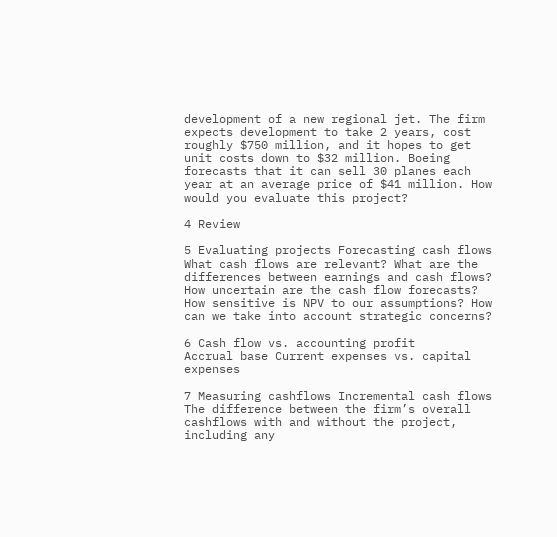development of a new regional jet. The firm expects development to take 2 years, cost roughly $750 million, and it hopes to get unit costs down to $32 million. Boeing forecasts that it can sell 30 planes each year at an average price of $41 million. How would you evaluate this project?

4 Review

5 Evaluating projects Forecasting cash flows
What cash flows are relevant? What are the differences between earnings and cash flows? How uncertain are the cash flow forecasts? How sensitive is NPV to our assumptions? How can we take into account strategic concerns?

6 Cash flow vs. accounting profit
Accrual base Current expenses vs. capital expenses

7 Measuring cashflows Incremental cash flows
The difference between the firm’s overall cashflows with and without the project, including any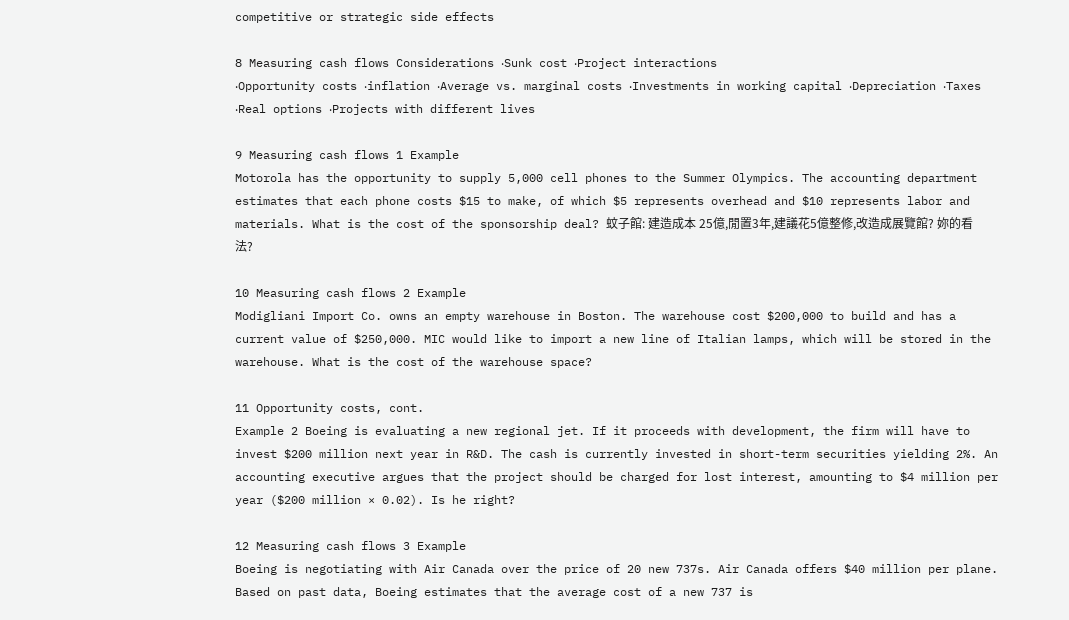competitive or strategic side effects

8 Measuring cash flows Considerations ‧Sunk cost ‧Project interactions
‧Opportunity costs ‧inflation ‧Average vs. marginal costs ‧Investments in working capital ‧Depreciation ‧Taxes ‧Real options ‧Projects with different lives

9 Measuring cash flows 1 Example
Motorola has the opportunity to supply 5,000 cell phones to the Summer Olympics. The accounting department estimates that each phone costs $15 to make, of which $5 represents overhead and $10 represents labor and materials. What is the cost of the sponsorship deal? 蚊子館: 建造成本 25億,閒置3年,建議花5億整修,改造成展覽館? 妳的看法?

10 Measuring cash flows 2 Example
Modigliani Import Co. owns an empty warehouse in Boston. The warehouse cost $200,000 to build and has a current value of $250,000. MIC would like to import a new line of Italian lamps, which will be stored in the warehouse. What is the cost of the warehouse space?

11 Opportunity costs, cont.
Example 2 Boeing is evaluating a new regional jet. If it proceeds with development, the firm will have to invest $200 million next year in R&D. The cash is currently invested in short-term securities yielding 2%. An accounting executive argues that the project should be charged for lost interest, amounting to $4 million per year ($200 million × 0.02). Is he right?

12 Measuring cash flows 3 Example
Boeing is negotiating with Air Canada over the price of 20 new 737s. Air Canada offers $40 million per plane. Based on past data, Boeing estimates that the average cost of a new 737 is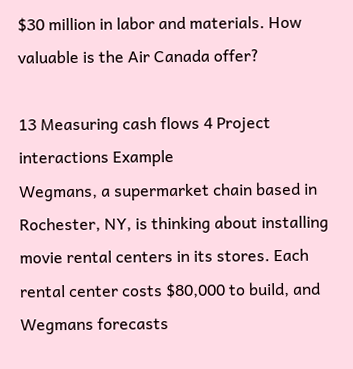$30 million in labor and materials. How valuable is the Air Canada offer?

13 Measuring cash flows 4 Project interactions Example
Wegmans, a supermarket chain based in Rochester, NY, is thinking about installing movie rental centers in its stores. Each rental center costs $80,000 to build, and Wegmans forecasts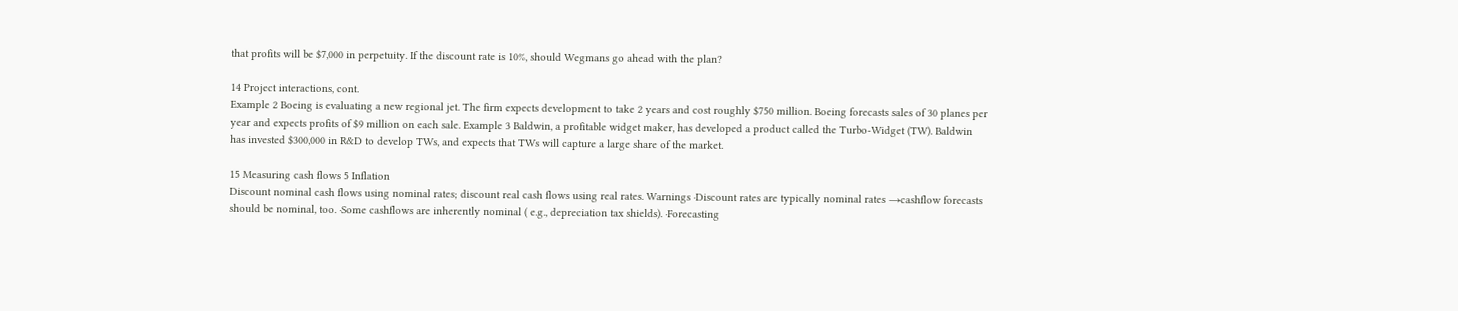that profits will be $7,000 in perpetuity. If the discount rate is 10%, should Wegmans go ahead with the plan?

14 Project interactions, cont.
Example 2 Boeing is evaluating a new regional jet. The firm expects development to take 2 years and cost roughly $750 million. Boeing forecasts sales of 30 planes per year and expects profits of $9 million on each sale. Example 3 Baldwin, a profitable widget maker, has developed a product called the Turbo-Widget (TW). Baldwin has invested $300,000 in R&D to develop TWs, and expects that TWs will capture a large share of the market.

15 Measuring cash flows 5 Inflation
Discount nominal cash flows using nominal rates; discount real cash flows using real rates. Warnings ‧Discount rates are typically nominal rates →cashflow forecasts should be nominal, too. ‧Some cashflows are inherently nominal ( e.g., depreciation tax shields). ‧Forecasting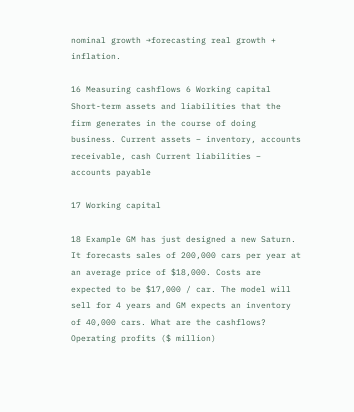nominal growth →forecasting real growth + inflation.

16 Measuring cashflows 6 Working capital
Short-term assets and liabilities that the firm generates in the course of doing business. Current assets – inventory, accounts receivable, cash Current liabilities – accounts payable

17 Working capital

18 Example GM has just designed a new Saturn. It forecasts sales of 200,000 cars per year at an average price of $18,000. Costs are expected to be $17,000 / car. The model will sell for 4 years and GM expects an inventory of 40,000 cars. What are the cashflows? Operating profits ($ million)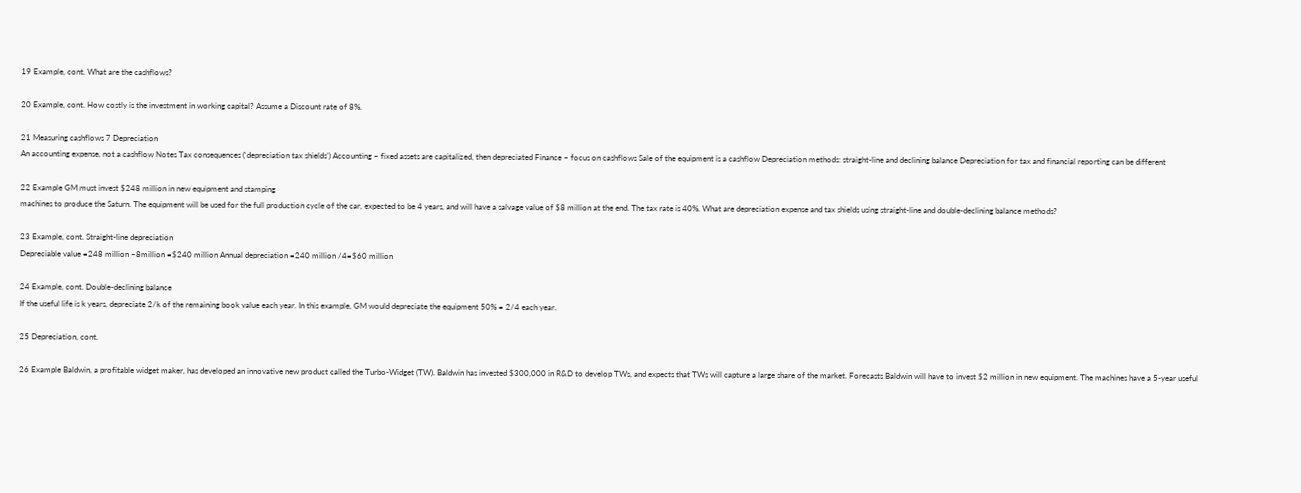19 Example, cont. What are the cashflows?

20 Example, cont. How costly is the investment in working capital? Assume a Discount rate of 8%.

21 Measuring cashflows 7 Depreciation
An accounting expense, not a cashflow Notes Tax consequences (‘depreciation tax shields’) Accounting – fixed assets are capitalized, then depreciated Finance – focus on cashflows Sale of the equipment is a cashflow Depreciation methods: straight-line and declining balance Depreciation for tax and financial reporting can be different

22 Example GM must invest $248 million in new equipment and stamping
machines to produce the Saturn. The equipment will be used for the full production cycle of the car, expected to be 4 years, and will have a salvage value of $8 million at the end. The tax rate is 40%. What are depreciation expense and tax shields using straight-line and double-declining balance methods?

23 Example, cont. Straight-line depreciation
Depreciable value =248 million –8million =$240 million Annual depreciation =240 million /4=$60 million

24 Example, cont. Double-declining balance
If the useful life is k years, depreciate 2/k of the remaining book value each year. In this example, GM would depreciate the equipment 50% = 2/4 each year.

25 Depreciation, cont.

26 Example Baldwin, a profitable widget maker, has developed an innovative new product called the Turbo-Widget (TW). Baldwin has invested $300,000 in R&D to develop TWs, and expects that TWs will capture a large share of the market. Forecasts Baldwin will have to invest $2 million in new equipment. The machines have a 5-year useful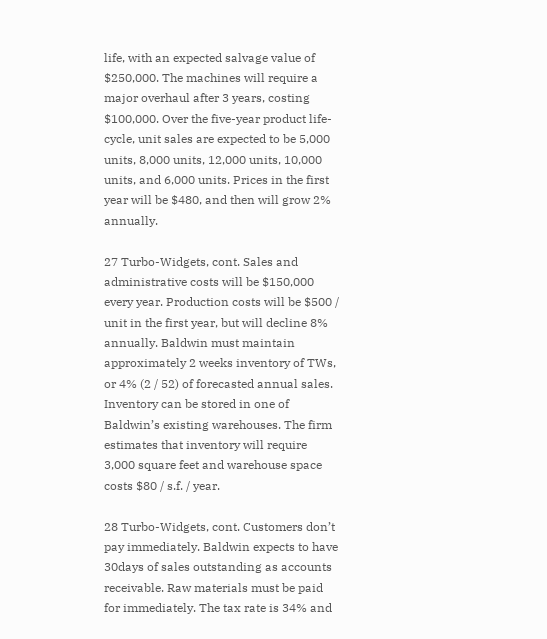life, with an expected salvage value of $250,000. The machines will require a major overhaul after 3 years, costing $100,000. Over the five-year product life-cycle, unit sales are expected to be 5,000 units, 8,000 units, 12,000 units, 10,000 units, and 6,000 units. Prices in the first year will be $480, and then will grow 2% annually.

27 Turbo-Widgets, cont. Sales and administrative costs will be $150,000 every year. Production costs will be $500 / unit in the first year, but will decline 8% annually. Baldwin must maintain approximately 2 weeks inventory of TWs, or 4% (2 / 52) of forecasted annual sales. Inventory can be stored in one of Baldwin’s existing warehouses. The firm estimates that inventory will require 3,000 square feet and warehouse space costs $80 / s.f. / year.

28 Turbo-Widgets, cont. Customers don’t pay immediately. Baldwin expects to have 30days of sales outstanding as accounts receivable. Raw materials must be paid for immediately. The tax rate is 34% and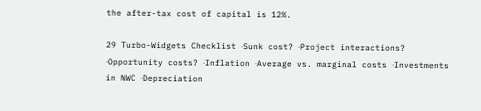the after-tax cost of capital is 12%.

29 Turbo-Widgets Checklist ‧Sunk cost? ‧Project interactions?
‧Opportunity costs? ‧Inflation ‧Average vs. marginal costs ‧Investments in NWC ‧Depreciation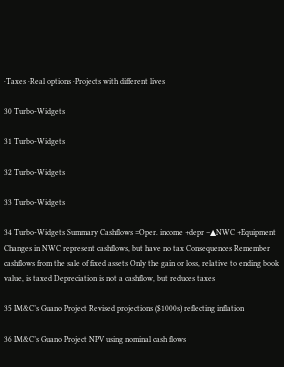‧Taxes ‧Real options ‧Projects with different lives

30 Turbo-Widgets

31 Turbo-Widgets

32 Turbo-Widgets

33 Turbo-Widgets

34 Turbo-Widgets Summary Cashflows =Oper. income +depr –▲NWC +Equipment
Changes in NWC represent cashflows, but have no tax Consequences Remember cashflows from the sale of fixed assets Only the gain or loss, relative to ending book value, is taxed Depreciation is not a cashflow, but reduces taxes

35 IM&C’s Guano Project Revised projections ($1000s) reflecting inflation

36 IM&C’s Guano Project NPV using nominal cash flows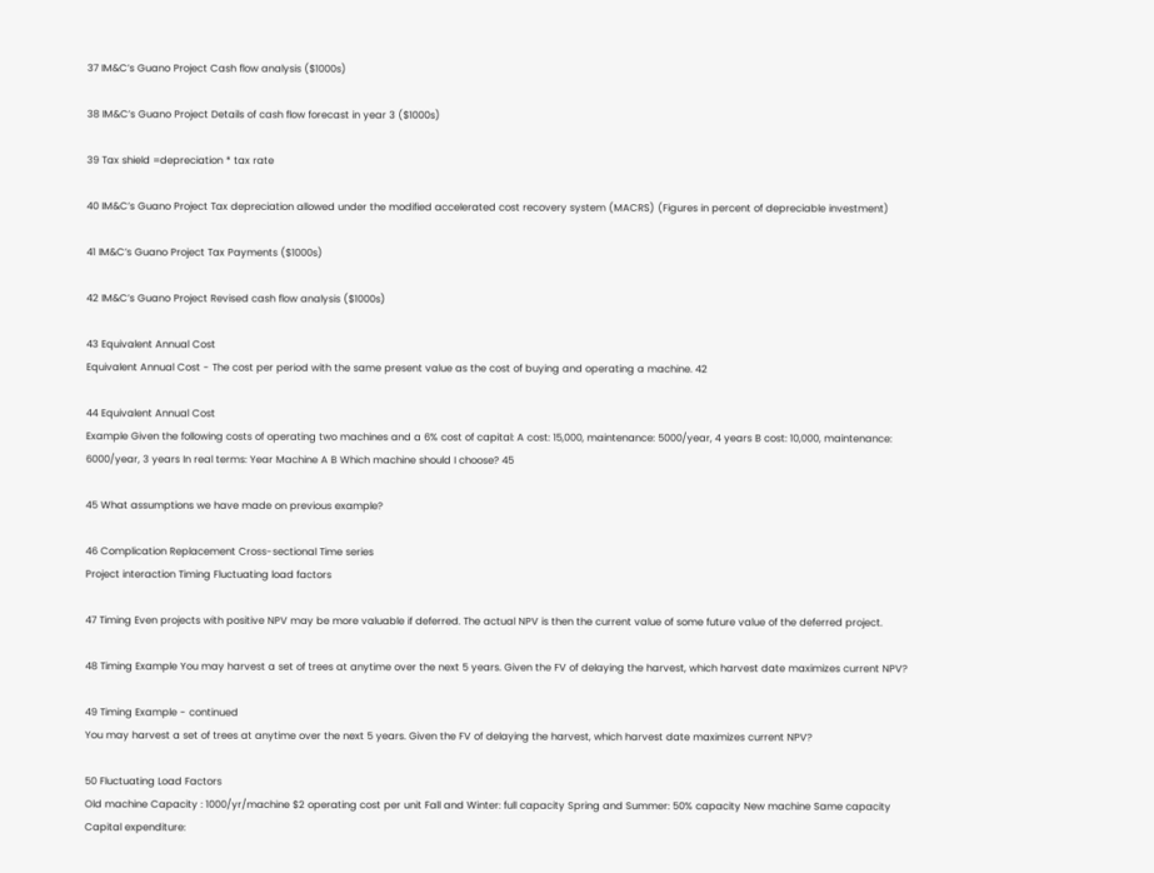37 IM&C’s Guano Project Cash flow analysis ($1000s)

38 IM&C’s Guano Project Details of cash flow forecast in year 3 ($1000s)

39 Tax shield =depreciation * tax rate

40 IM&C’s Guano Project Tax depreciation allowed under the modified accelerated cost recovery system (MACRS) (Figures in percent of depreciable investment)

41 IM&C’s Guano Project Tax Payments ($1000s)

42 IM&C’s Guano Project Revised cash flow analysis ($1000s)

43 Equivalent Annual Cost
Equivalent Annual Cost - The cost per period with the same present value as the cost of buying and operating a machine. 42

44 Equivalent Annual Cost
Example Given the following costs of operating two machines and a 6% cost of capital: A cost: 15,000, maintenance: 5000/year, 4 years B cost: 10,000, maintenance: 6000/year, 3 years In real terms: Year Machine A B Which machine should I choose? 45

45 What assumptions we have made on previous example?

46 Complication Replacement Cross-sectional Time series
Project interaction Timing Fluctuating load factors

47 Timing Even projects with positive NPV may be more valuable if deferred. The actual NPV is then the current value of some future value of the deferred project.

48 Timing Example You may harvest a set of trees at anytime over the next 5 years. Given the FV of delaying the harvest, which harvest date maximizes current NPV?

49 Timing Example - continued
You may harvest a set of trees at anytime over the next 5 years. Given the FV of delaying the harvest, which harvest date maximizes current NPV?

50 Fluctuating Load Factors
Old machine Capacity : 1000/yr/machine $2 operating cost per unit Fall and Winter: full capacity Spring and Summer: 50% capacity New machine Same capacity Capital expenditure: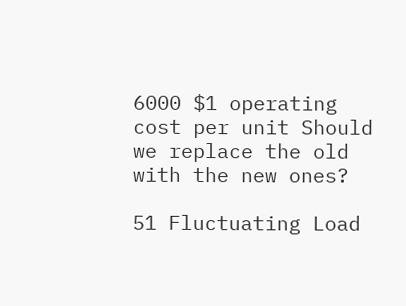6000 $1 operating cost per unit Should we replace the old with the new ones?

51 Fluctuating Load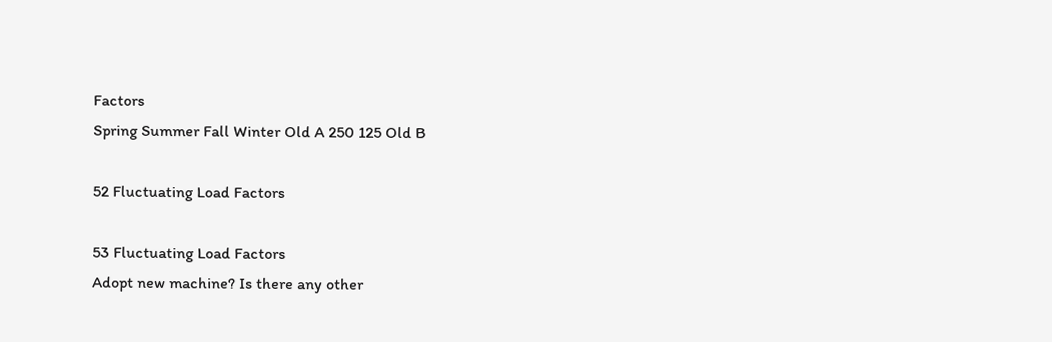Factors
Spring Summer Fall Winter Old A 250 125 Old B

52 Fluctuating Load Factors

53 Fluctuating Load Factors
Adopt new machine? Is there any other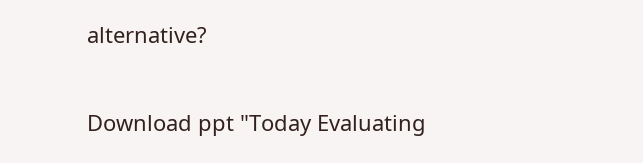alternative?

Download ppt "Today Evaluating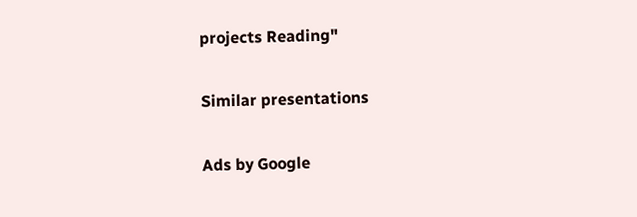projects Reading"

Similar presentations

Ads by Google